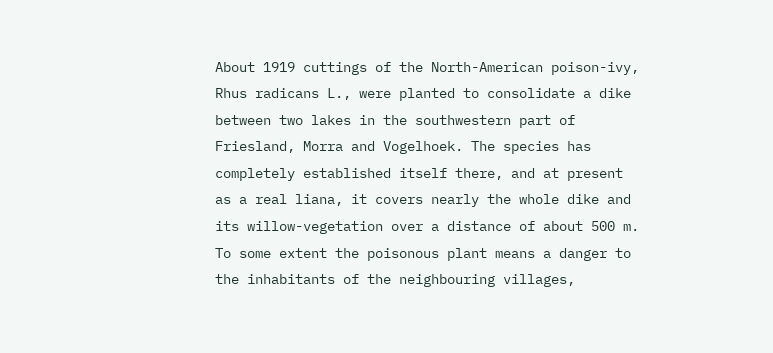About 1919 cuttings of the North-American poison-ivy, Rhus radicans L., were planted to consolidate a dike between two lakes in the southwestern part of Friesland, Morra and Vogelhoek. The species has completely established itself there, and at present as a real liana, it covers nearly the whole dike and its willow-vegetation over a distance of about 500 m. To some extent the poisonous plant means a danger to the inhabitants of the neighbouring villages,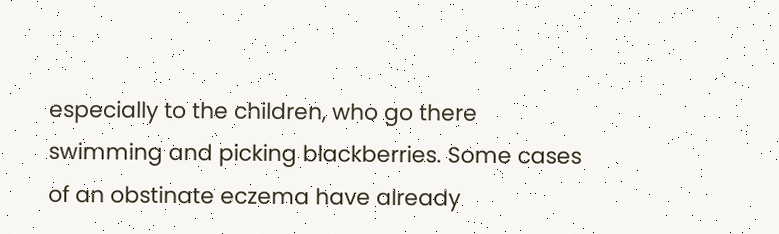especially to the children, who go there swimming and picking blackberries. Some cases of an obstinate eczema have already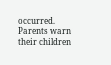occurred. Parents warn their children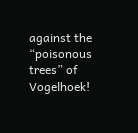against the “poisonous trees” of Vogelhoek!